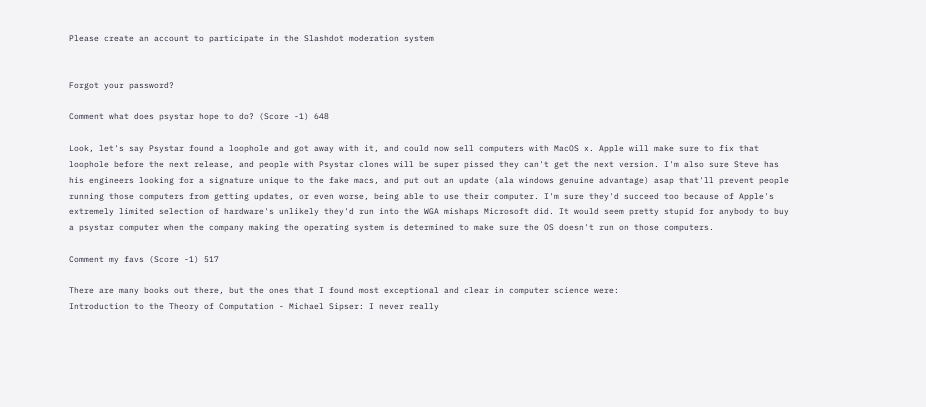Please create an account to participate in the Slashdot moderation system


Forgot your password?

Comment what does psystar hope to do? (Score -1) 648

Look, let's say Psystar found a loophole and got away with it, and could now sell computers with MacOS x. Apple will make sure to fix that loophole before the next release, and people with Psystar clones will be super pissed they can't get the next version. I'm also sure Steve has his engineers looking for a signature unique to the fake macs, and put out an update (ala windows genuine advantage) asap that'll prevent people running those computers from getting updates, or even worse, being able to use their computer. I'm sure they'd succeed too because of Apple's extremely limited selection of hardware's unlikely they'd run into the WGA mishaps Microsoft did. It would seem pretty stupid for anybody to buy a psystar computer when the company making the operating system is determined to make sure the OS doesn't run on those computers.

Comment my favs (Score -1) 517

There are many books out there, but the ones that I found most exceptional and clear in computer science were:
Introduction to the Theory of Computation - Michael Sipser: I never really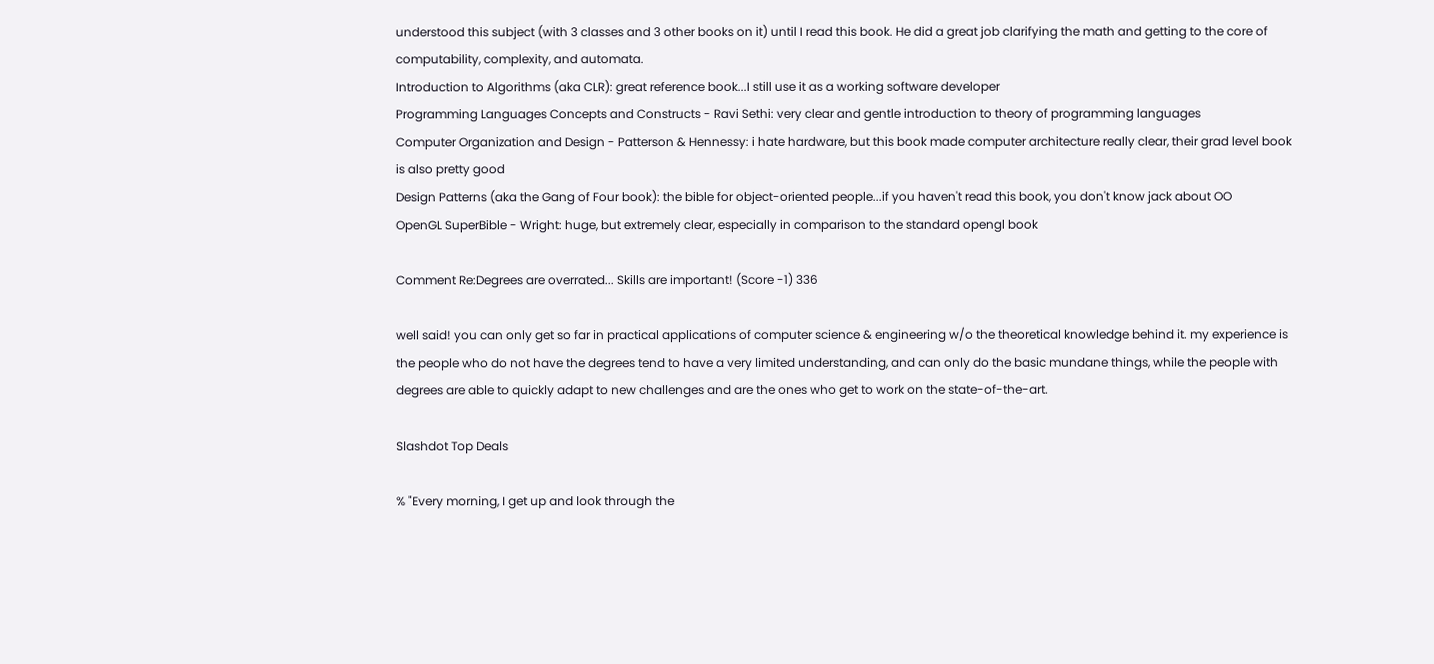understood this subject (with 3 classes and 3 other books on it) until I read this book. He did a great job clarifying the math and getting to the core of computability, complexity, and automata.
Introduction to Algorithms (aka CLR): great reference book...I still use it as a working software developer
Programming Languages Concepts and Constructs - Ravi Sethi: very clear and gentle introduction to theory of programming languages
Computer Organization and Design - Patterson & Hennessy: i hate hardware, but this book made computer architecture really clear, their grad level book is also pretty good
Design Patterns (aka the Gang of Four book): the bible for object-oriented people...if you haven't read this book, you don't know jack about OO
OpenGL SuperBible - Wright: huge, but extremely clear, especially in comparison to the standard opengl book

Comment Re:Degrees are overrated... Skills are important! (Score -1) 336

well said! you can only get so far in practical applications of computer science & engineering w/o the theoretical knowledge behind it. my experience is the people who do not have the degrees tend to have a very limited understanding, and can only do the basic mundane things, while the people with degrees are able to quickly adapt to new challenges and are the ones who get to work on the state-of-the-art.

Slashdot Top Deals

% "Every morning, I get up and look through the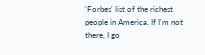'Forbes' list of the richest people in America. If I'm not there, I go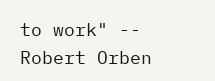to work" -- Robert Orben